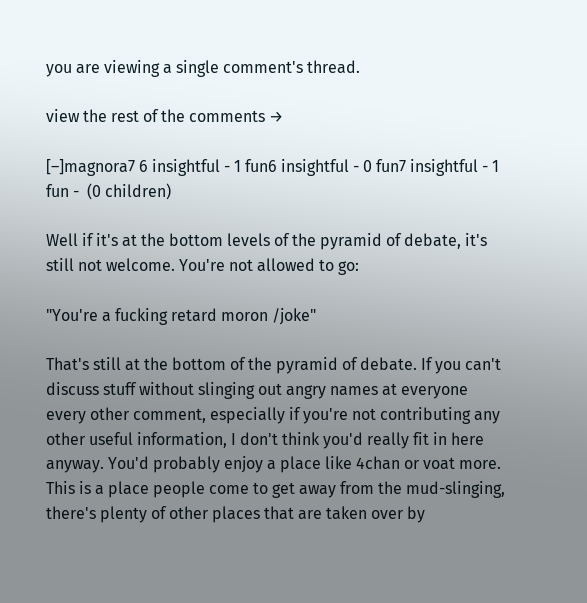you are viewing a single comment's thread.

view the rest of the comments →

[–]magnora7 6 insightful - 1 fun6 insightful - 0 fun7 insightful - 1 fun -  (0 children)

Well if it's at the bottom levels of the pyramid of debate, it's still not welcome. You're not allowed to go:

"You're a fucking retard moron /joke"

That's still at the bottom of the pyramid of debate. If you can't discuss stuff without slinging out angry names at everyone every other comment, especially if you're not contributing any other useful information, I don't think you'd really fit in here anyway. You'd probably enjoy a place like 4chan or voat more. This is a place people come to get away from the mud-slinging, there's plenty of other places that are taken over by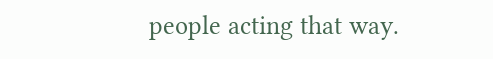people acting that way.